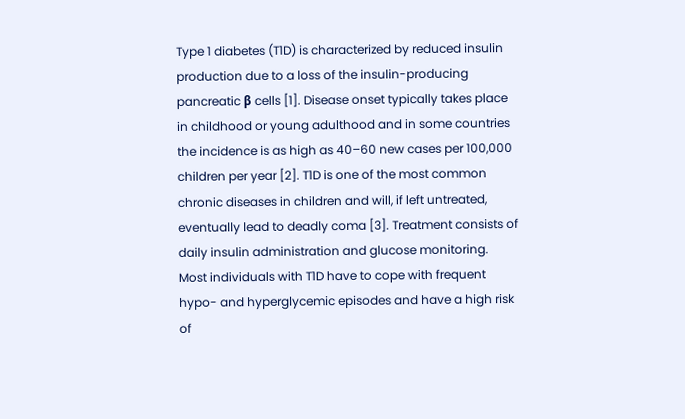Type 1 diabetes (T1D) is characterized by reduced insulin production due to a loss of the insulin-producing pancreatic β cells [1]. Disease onset typically takes place in childhood or young adulthood and in some countries the incidence is as high as 40–60 new cases per 100,000 children per year [2]. T1D is one of the most common chronic diseases in children and will, if left untreated, eventually lead to deadly coma [3]. Treatment consists of daily insulin administration and glucose monitoring. Most individuals with T1D have to cope with frequent hypo- and hyperglycemic episodes and have a high risk of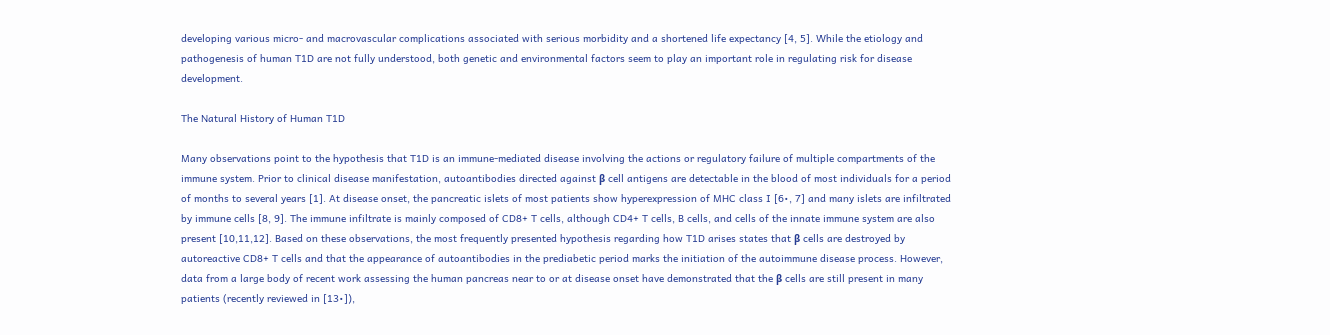developing various micro- and macrovascular complications associated with serious morbidity and a shortened life expectancy [4, 5]. While the etiology and pathogenesis of human T1D are not fully understood, both genetic and environmental factors seem to play an important role in regulating risk for disease development.

The Natural History of Human T1D

Many observations point to the hypothesis that T1D is an immune-mediated disease involving the actions or regulatory failure of multiple compartments of the immune system. Prior to clinical disease manifestation, autoantibodies directed against β cell antigens are detectable in the blood of most individuals for a period of months to several years [1]. At disease onset, the pancreatic islets of most patients show hyperexpression of MHC class I [6•, 7] and many islets are infiltrated by immune cells [8, 9]. The immune infiltrate is mainly composed of CD8+ T cells, although CD4+ T cells, B cells, and cells of the innate immune system are also present [10,11,12]. Based on these observations, the most frequently presented hypothesis regarding how T1D arises states that β cells are destroyed by autoreactive CD8+ T cells and that the appearance of autoantibodies in the prediabetic period marks the initiation of the autoimmune disease process. However, data from a large body of recent work assessing the human pancreas near to or at disease onset have demonstrated that the β cells are still present in many patients (recently reviewed in [13•]),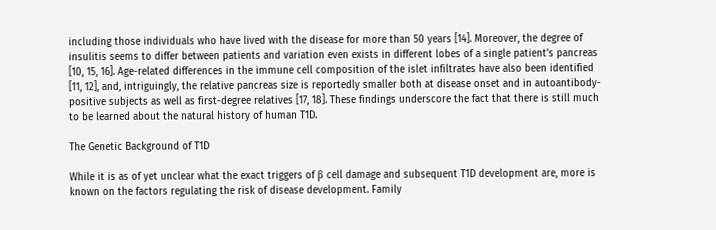including those individuals who have lived with the disease for more than 50 years [14]. Moreover, the degree of insulitis seems to differ between patients and variation even exists in different lobes of a single patient’s pancreas [10, 15, 16]. Age-related differences in the immune cell composition of the islet infiltrates have also been identified [11, 12], and, intriguingly, the relative pancreas size is reportedly smaller both at disease onset and in autoantibody-positive subjects as well as first-degree relatives [17, 18]. These findings underscore the fact that there is still much to be learned about the natural history of human T1D.

The Genetic Background of T1D

While it is as of yet unclear what the exact triggers of β cell damage and subsequent T1D development are, more is known on the factors regulating the risk of disease development. Family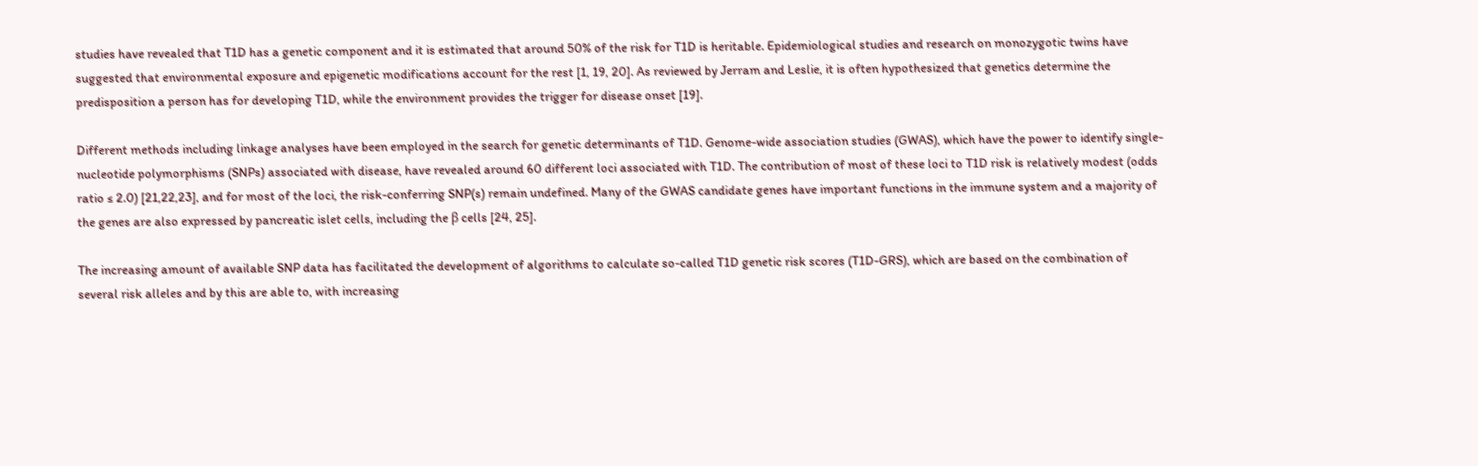studies have revealed that T1D has a genetic component and it is estimated that around 50% of the risk for T1D is heritable. Epidemiological studies and research on monozygotic twins have suggested that environmental exposure and epigenetic modifications account for the rest [1, 19, 20]. As reviewed by Jerram and Leslie, it is often hypothesized that genetics determine the predisposition a person has for developing T1D, while the environment provides the trigger for disease onset [19].

Different methods including linkage analyses have been employed in the search for genetic determinants of T1D. Genome-wide association studies (GWAS), which have the power to identify single-nucleotide polymorphisms (SNPs) associated with disease, have revealed around 60 different loci associated with T1D. The contribution of most of these loci to T1D risk is relatively modest (odds ratio ≤ 2.0) [21,22,23], and for most of the loci, the risk-conferring SNP(s) remain undefined. Many of the GWAS candidate genes have important functions in the immune system and a majority of the genes are also expressed by pancreatic islet cells, including the β cells [24, 25].

The increasing amount of available SNP data has facilitated the development of algorithms to calculate so-called T1D genetic risk scores (T1D-GRS), which are based on the combination of several risk alleles and by this are able to, with increasing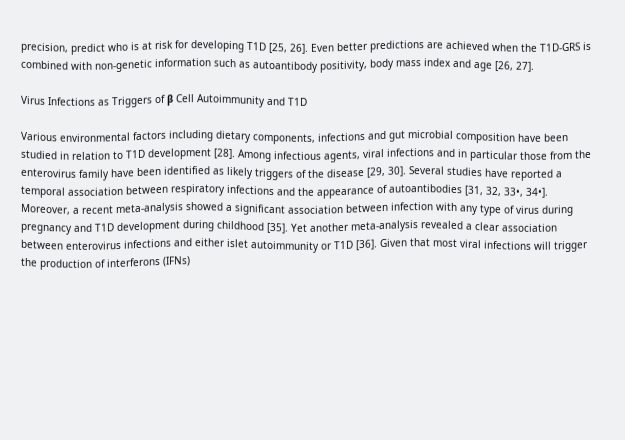precision, predict who is at risk for developing T1D [25, 26]. Even better predictions are achieved when the T1D-GRS is combined with non-genetic information such as autoantibody positivity, body mass index and age [26, 27].

Virus Infections as Triggers of β Cell Autoimmunity and T1D

Various environmental factors including dietary components, infections and gut microbial composition have been studied in relation to T1D development [28]. Among infectious agents, viral infections and in particular those from the enterovirus family have been identified as likely triggers of the disease [29, 30]. Several studies have reported a temporal association between respiratory infections and the appearance of autoantibodies [31, 32, 33•, 34•]. Moreover, a recent meta-analysis showed a significant association between infection with any type of virus during pregnancy and T1D development during childhood [35]. Yet another meta-analysis revealed a clear association between enterovirus infections and either islet autoimmunity or T1D [36]. Given that most viral infections will trigger the production of interferons (IFNs)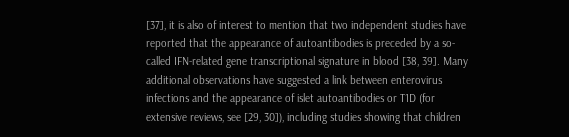[37], it is also of interest to mention that two independent studies have reported that the appearance of autoantibodies is preceded by a so-called IFN-related gene transcriptional signature in blood [38, 39]. Many additional observations have suggested a link between enterovirus infections and the appearance of islet autoantibodies or T1D (for extensive reviews, see [29, 30]), including studies showing that children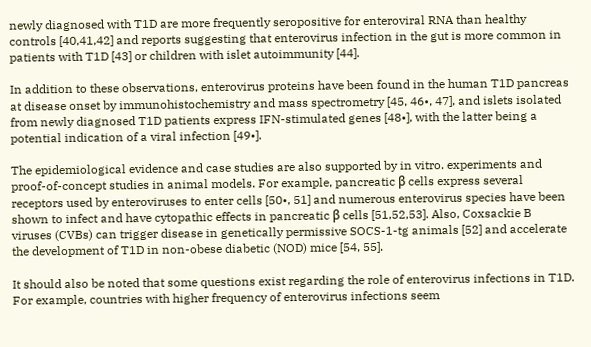newly diagnosed with T1D are more frequently seropositive for enteroviral RNA than healthy controls [40,41,42] and reports suggesting that enterovirus infection in the gut is more common in patients with T1D [43] or children with islet autoimmunity [44].

In addition to these observations, enterovirus proteins have been found in the human T1D pancreas at disease onset by immunohistochemistry and mass spectrometry [45, 46•, 47], and islets isolated from newly diagnosed T1D patients express IFN-stimulated genes [48•], with the latter being a potential indication of a viral infection [49•].

The epidemiological evidence and case studies are also supported by in vitro. experiments and proof-of-concept studies in animal models. For example, pancreatic β cells express several receptors used by enteroviruses to enter cells [50•, 51] and numerous enterovirus species have been shown to infect and have cytopathic effects in pancreatic β cells [51,52,53]. Also, Coxsackie B viruses (CVBs) can trigger disease in genetically permissive SOCS-1-tg animals [52] and accelerate the development of T1D in non-obese diabetic (NOD) mice [54, 55].

It should also be noted that some questions exist regarding the role of enterovirus infections in T1D. For example, countries with higher frequency of enterovirus infections seem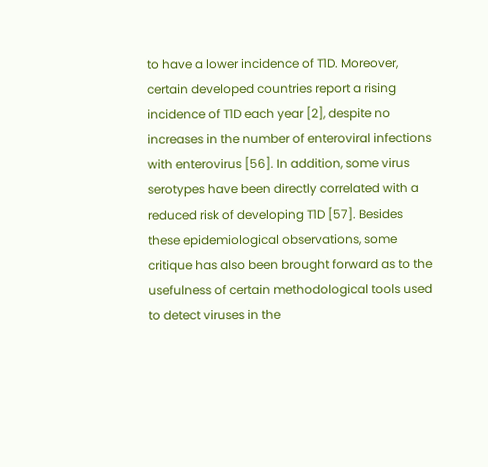to have a lower incidence of T1D. Moreover, certain developed countries report a rising incidence of T1D each year [2], despite no increases in the number of enteroviral infections with enterovirus [56]. In addition, some virus serotypes have been directly correlated with a reduced risk of developing T1D [57]. Besides these epidemiological observations, some critique has also been brought forward as to the usefulness of certain methodological tools used to detect viruses in the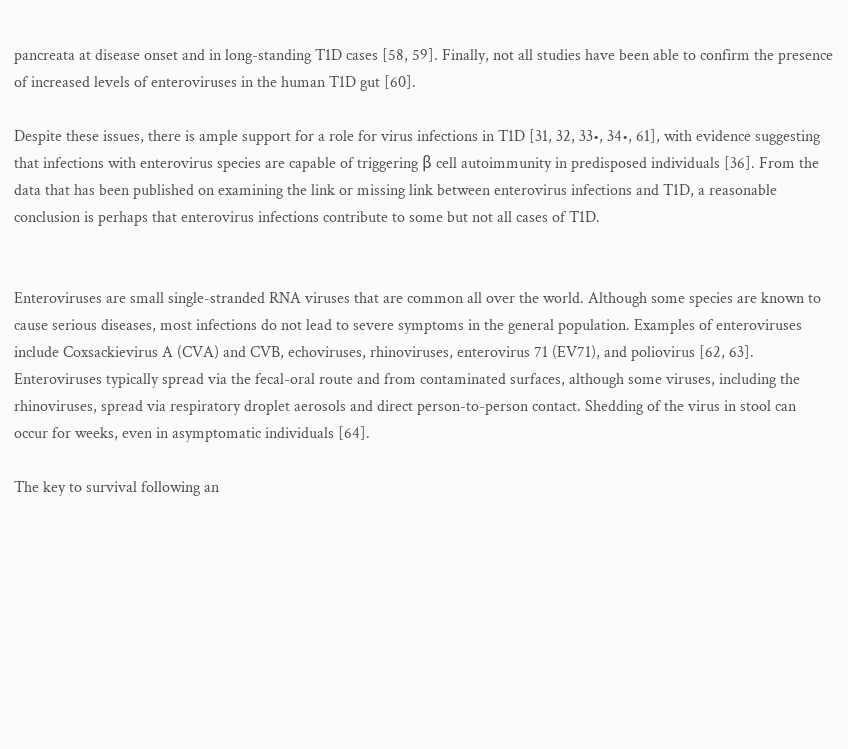pancreata at disease onset and in long-standing T1D cases [58, 59]. Finally, not all studies have been able to confirm the presence of increased levels of enteroviruses in the human T1D gut [60].

Despite these issues, there is ample support for a role for virus infections in T1D [31, 32, 33•, 34•, 61], with evidence suggesting that infections with enterovirus species are capable of triggering β cell autoimmunity in predisposed individuals [36]. From the data that has been published on examining the link or missing link between enterovirus infections and T1D, a reasonable conclusion is perhaps that enterovirus infections contribute to some but not all cases of T1D.


Enteroviruses are small single-stranded RNA viruses that are common all over the world. Although some species are known to cause serious diseases, most infections do not lead to severe symptoms in the general population. Examples of enteroviruses include Coxsackievirus A (CVA) and CVB, echoviruses, rhinoviruses, enterovirus 71 (EV71), and poliovirus [62, 63]. Enteroviruses typically spread via the fecal-oral route and from contaminated surfaces, although some viruses, including the rhinoviruses, spread via respiratory droplet aerosols and direct person-to-person contact. Shedding of the virus in stool can occur for weeks, even in asymptomatic individuals [64].

The key to survival following an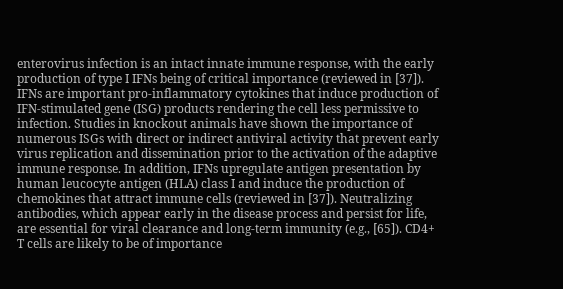enterovirus infection is an intact innate immune response, with the early production of type I IFNs being of critical importance (reviewed in [37]). IFNs are important pro-inflammatory cytokines that induce production of IFN-stimulated gene (ISG) products rendering the cell less permissive to infection. Studies in knockout animals have shown the importance of numerous ISGs with direct or indirect antiviral activity that prevent early virus replication and dissemination prior to the activation of the adaptive immune response. In addition, IFNs upregulate antigen presentation by human leucocyte antigen (HLA) class I and induce the production of chemokines that attract immune cells (reviewed in [37]). Neutralizing antibodies, which appear early in the disease process and persist for life, are essential for viral clearance and long-term immunity (e.g., [65]). CD4+ T cells are likely to be of importance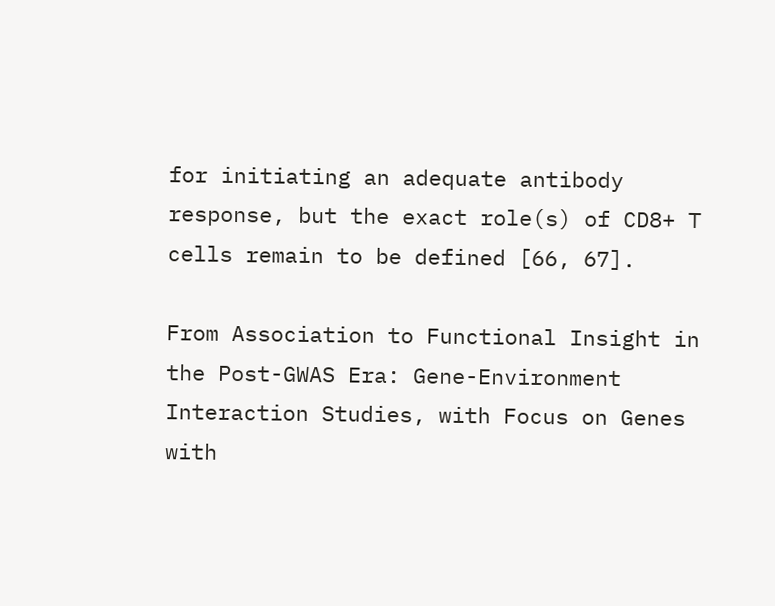for initiating an adequate antibody response, but the exact role(s) of CD8+ T cells remain to be defined [66, 67].

From Association to Functional Insight in the Post-GWAS Era: Gene-Environment Interaction Studies, with Focus on Genes with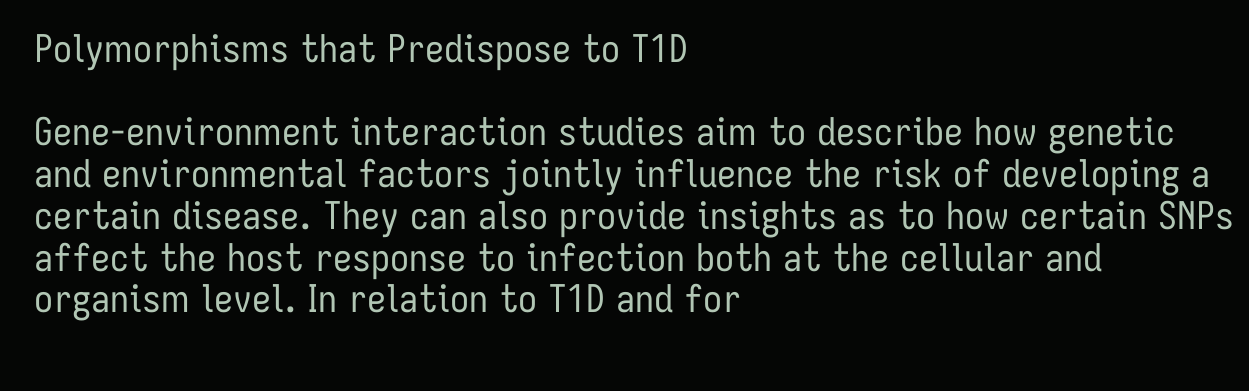Polymorphisms that Predispose to T1D

Gene-environment interaction studies aim to describe how genetic and environmental factors jointly influence the risk of developing a certain disease. They can also provide insights as to how certain SNPs affect the host response to infection both at the cellular and organism level. In relation to T1D and for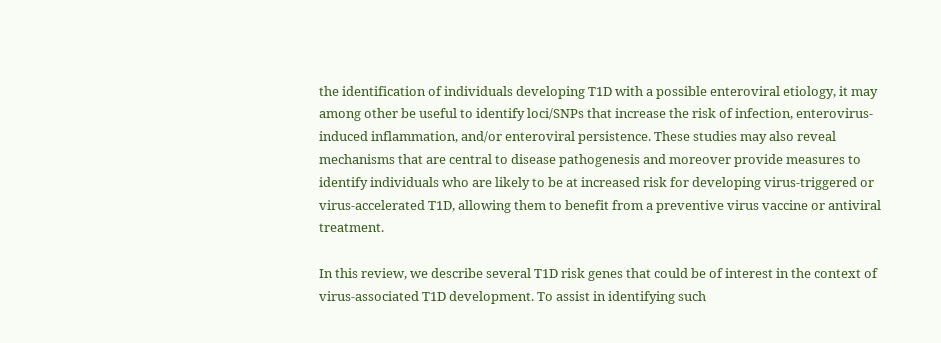the identification of individuals developing T1D with a possible enteroviral etiology, it may among other be useful to identify loci/SNPs that increase the risk of infection, enterovirus-induced inflammation, and/or enteroviral persistence. These studies may also reveal mechanisms that are central to disease pathogenesis and moreover provide measures to identify individuals who are likely to be at increased risk for developing virus-triggered or virus-accelerated T1D, allowing them to benefit from a preventive virus vaccine or antiviral treatment.

In this review, we describe several T1D risk genes that could be of interest in the context of virus-associated T1D development. To assist in identifying such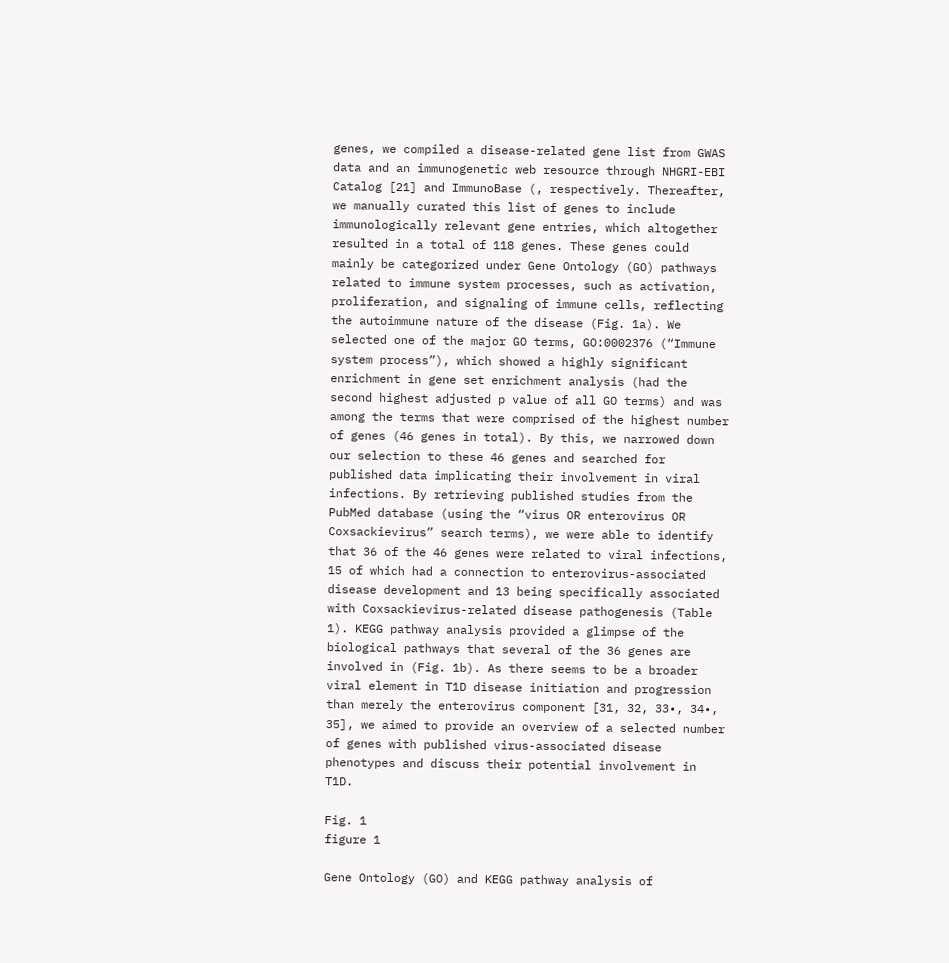genes, we compiled a disease-related gene list from GWAS data and an immunogenetic web resource through NHGRI-EBI Catalog [21] and ImmunoBase (, respectively. Thereafter, we manually curated this list of genes to include immunologically relevant gene entries, which altogether resulted in a total of 118 genes. These genes could mainly be categorized under Gene Ontology (GO) pathways related to immune system processes, such as activation, proliferation, and signaling of immune cells, reflecting the autoimmune nature of the disease (Fig. 1a). We selected one of the major GO terms, GO:0002376 (“Immune system process”), which showed a highly significant enrichment in gene set enrichment analysis (had the second highest adjusted p value of all GO terms) and was among the terms that were comprised of the highest number of genes (46 genes in total). By this, we narrowed down our selection to these 46 genes and searched for published data implicating their involvement in viral infections. By retrieving published studies from the PubMed database (using the “virus OR enterovirus OR Coxsackievirus” search terms), we were able to identify that 36 of the 46 genes were related to viral infections, 15 of which had a connection to enterovirus-associated disease development and 13 being specifically associated with Coxsackievirus-related disease pathogenesis (Table 1). KEGG pathway analysis provided a glimpse of the biological pathways that several of the 36 genes are involved in (Fig. 1b). As there seems to be a broader viral element in T1D disease initiation and progression than merely the enterovirus component [31, 32, 33•, 34•, 35], we aimed to provide an overview of a selected number of genes with published virus-associated disease phenotypes and discuss their potential involvement in T1D.

Fig. 1
figure 1

Gene Ontology (GO) and KEGG pathway analysis of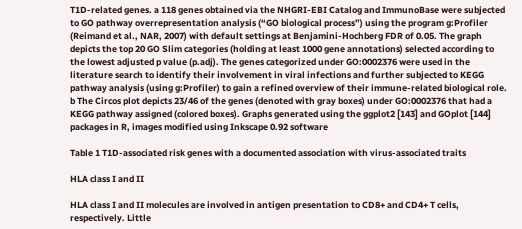T1D-related genes. a 118 genes obtained via the NHGRI-EBI Catalog and ImmunoBase were subjected to GO pathway overrepresentation analysis (“GO biological process”) using the program g:Profiler (Reimand et al., NAR, 2007) with default settings at Benjamini-Hochberg FDR of 0.05. The graph depicts the top 20 GO Slim categories (holding at least 1000 gene annotations) selected according to the lowest adjusted p value (p.adj). The genes categorized under GO:0002376 were used in the literature search to identify their involvement in viral infections and further subjected to KEGG pathway analysis (using g:Profiler) to gain a refined overview of their immune-related biological role. b The Circos plot depicts 23/46 of the genes (denoted with gray boxes) under GO:0002376 that had a KEGG pathway assigned (colored boxes). Graphs generated using the ggplot2 [143] and GOplot [144] packages in R, images modified using Inkscape 0.92 software

Table 1 T1D-associated risk genes with a documented association with virus-associated traits

HLA class I and II

HLA class I and II molecules are involved in antigen presentation to CD8+ and CD4+ T cells, respectively. Little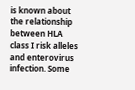is known about the relationship between HLA class I risk alleles and enterovirus infection. Some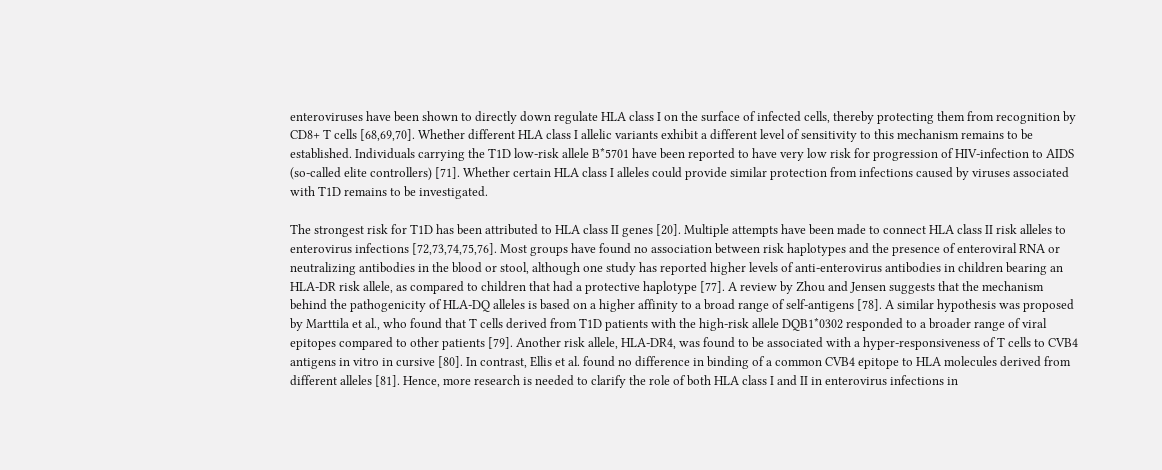enteroviruses have been shown to directly down regulate HLA class I on the surface of infected cells, thereby protecting them from recognition by CD8+ T cells [68,69,70]. Whether different HLA class I allelic variants exhibit a different level of sensitivity to this mechanism remains to be established. Individuals carrying the T1D low-risk allele B*5701 have been reported to have very low risk for progression of HIV-infection to AIDS (so-called elite controllers) [71]. Whether certain HLA class I alleles could provide similar protection from infections caused by viruses associated with T1D remains to be investigated.

The strongest risk for T1D has been attributed to HLA class II genes [20]. Multiple attempts have been made to connect HLA class II risk alleles to enterovirus infections [72,73,74,75,76]. Most groups have found no association between risk haplotypes and the presence of enteroviral RNA or neutralizing antibodies in the blood or stool, although one study has reported higher levels of anti-enterovirus antibodies in children bearing an HLA-DR risk allele, as compared to children that had a protective haplotype [77]. A review by Zhou and Jensen suggests that the mechanism behind the pathogenicity of HLA-DQ alleles is based on a higher affinity to a broad range of self-antigens [78]. A similar hypothesis was proposed by Marttila et al., who found that T cells derived from T1D patients with the high-risk allele DQB1*0302 responded to a broader range of viral epitopes compared to other patients [79]. Another risk allele, HLA-DR4, was found to be associated with a hyper-responsiveness of T cells to CVB4 antigens in vitro in cursive [80]. In contrast, Ellis et al. found no difference in binding of a common CVB4 epitope to HLA molecules derived from different alleles [81]. Hence, more research is needed to clarify the role of both HLA class I and II in enterovirus infections in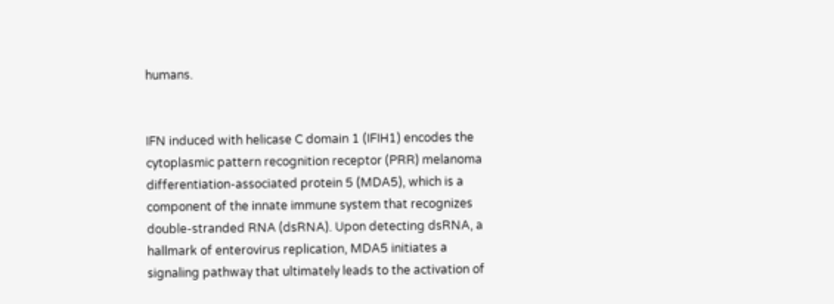humans.


IFN induced with helicase C domain 1 (IFIH1) encodes the cytoplasmic pattern recognition receptor (PRR) melanoma differentiation-associated protein 5 (MDA5), which is a component of the innate immune system that recognizes double-stranded RNA (dsRNA). Upon detecting dsRNA, a hallmark of enterovirus replication, MDA5 initiates a signaling pathway that ultimately leads to the activation of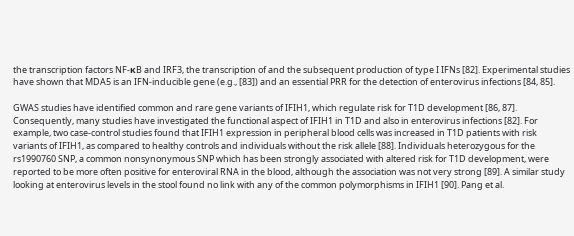the transcription factors NF-κB and IRF3, the transcription of and the subsequent production of type I IFNs [82]. Experimental studies have shown that MDA5 is an IFN-inducible gene (e.g., [83]) and an essential PRR for the detection of enterovirus infections [84, 85].

GWAS studies have identified common and rare gene variants of IFIH1, which regulate risk for T1D development [86, 87]. Consequently, many studies have investigated the functional aspect of IFIH1 in T1D and also in enterovirus infections [82]. For example, two case-control studies found that IFIH1 expression in peripheral blood cells was increased in T1D patients with risk variants of IFIH1, as compared to healthy controls and individuals without the risk allele [88]. Individuals heterozygous for the rs1990760 SNP, a common nonsynonymous SNP which has been strongly associated with altered risk for T1D development, were reported to be more often positive for enteroviral RNA in the blood, although the association was not very strong [89]. A similar study looking at enterovirus levels in the stool found no link with any of the common polymorphisms in IFIH1 [90]. Pang et al.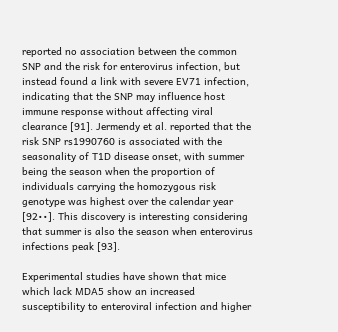reported no association between the common SNP and the risk for enterovirus infection, but instead found a link with severe EV71 infection, indicating that the SNP may influence host immune response without affecting viral clearance [91]. Jermendy et al. reported that the risk SNP rs1990760 is associated with the seasonality of T1D disease onset, with summer being the season when the proportion of individuals carrying the homozygous risk genotype was highest over the calendar year [92••]. This discovery is interesting considering that summer is also the season when enterovirus infections peak [93].

Experimental studies have shown that mice which lack MDA5 show an increased susceptibility to enteroviral infection and higher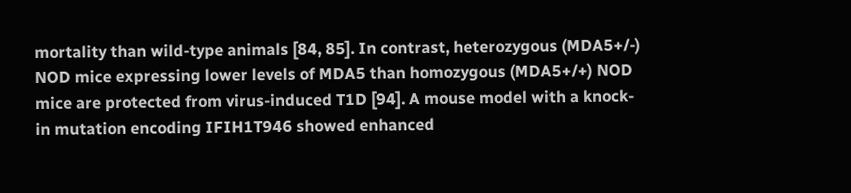mortality than wild-type animals [84, 85]. In contrast, heterozygous (MDA5+/-) NOD mice expressing lower levels of MDA5 than homozygous (MDA5+/+) NOD mice are protected from virus-induced T1D [94]. A mouse model with a knock-in mutation encoding IFIH1T946 showed enhanced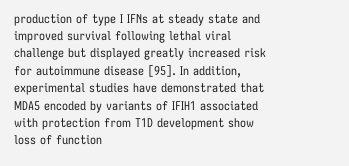production of type I IFNs at steady state and improved survival following lethal viral challenge but displayed greatly increased risk for autoimmune disease [95]. In addition, experimental studies have demonstrated that MDA5 encoded by variants of IFIH1 associated with protection from T1D development show loss of function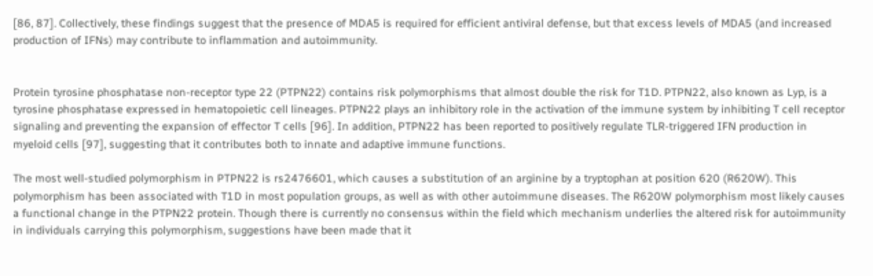[86, 87]. Collectively, these findings suggest that the presence of MDA5 is required for efficient antiviral defense, but that excess levels of MDA5 (and increased production of IFNs) may contribute to inflammation and autoimmunity.


Protein tyrosine phosphatase non-receptor type 22 (PTPN22) contains risk polymorphisms that almost double the risk for T1D. PTPN22, also known as Lyp, is a tyrosine phosphatase expressed in hematopoietic cell lineages. PTPN22 plays an inhibitory role in the activation of the immune system by inhibiting T cell receptor signaling and preventing the expansion of effector T cells [96]. In addition, PTPN22 has been reported to positively regulate TLR-triggered IFN production in myeloid cells [97], suggesting that it contributes both to innate and adaptive immune functions.

The most well-studied polymorphism in PTPN22 is rs2476601, which causes a substitution of an arginine by a tryptophan at position 620 (R620W). This polymorphism has been associated with T1D in most population groups, as well as with other autoimmune diseases. The R620W polymorphism most likely causes a functional change in the PTPN22 protein. Though there is currently no consensus within the field which mechanism underlies the altered risk for autoimmunity in individuals carrying this polymorphism, suggestions have been made that it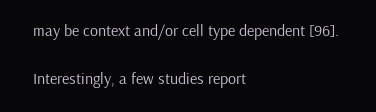may be context and/or cell type dependent [96].

Interestingly, a few studies report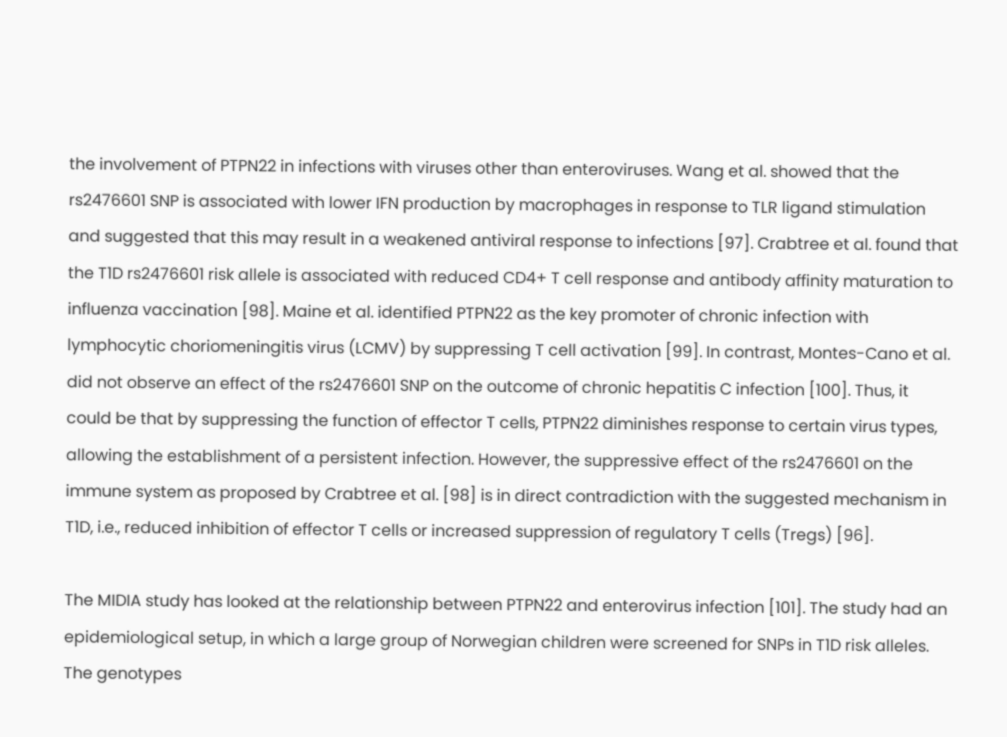the involvement of PTPN22 in infections with viruses other than enteroviruses. Wang et al. showed that the rs2476601 SNP is associated with lower IFN production by macrophages in response to TLR ligand stimulation and suggested that this may result in a weakened antiviral response to infections [97]. Crabtree et al. found that the T1D rs2476601 risk allele is associated with reduced CD4+ T cell response and antibody affinity maturation to influenza vaccination [98]. Maine et al. identified PTPN22 as the key promoter of chronic infection with lymphocytic choriomeningitis virus (LCMV) by suppressing T cell activation [99]. In contrast, Montes-Cano et al. did not observe an effect of the rs2476601 SNP on the outcome of chronic hepatitis C infection [100]. Thus, it could be that by suppressing the function of effector T cells, PTPN22 diminishes response to certain virus types, allowing the establishment of a persistent infection. However, the suppressive effect of the rs2476601 on the immune system as proposed by Crabtree et al. [98] is in direct contradiction with the suggested mechanism in T1D, i.e., reduced inhibition of effector T cells or increased suppression of regulatory T cells (Tregs) [96].

The MIDIA study has looked at the relationship between PTPN22 and enterovirus infection [101]. The study had an epidemiological setup, in which a large group of Norwegian children were screened for SNPs in T1D risk alleles. The genotypes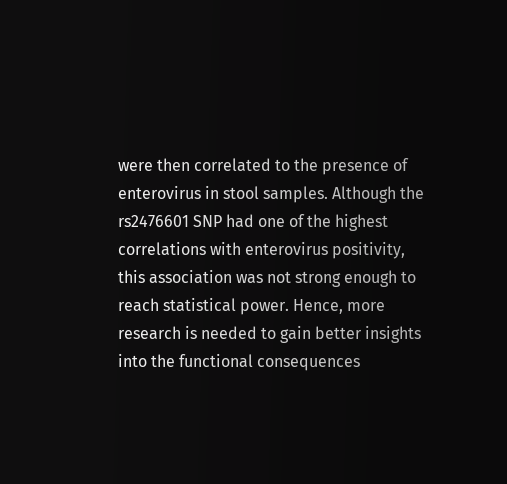were then correlated to the presence of enterovirus in stool samples. Although the rs2476601 SNP had one of the highest correlations with enterovirus positivity, this association was not strong enough to reach statistical power. Hence, more research is needed to gain better insights into the functional consequences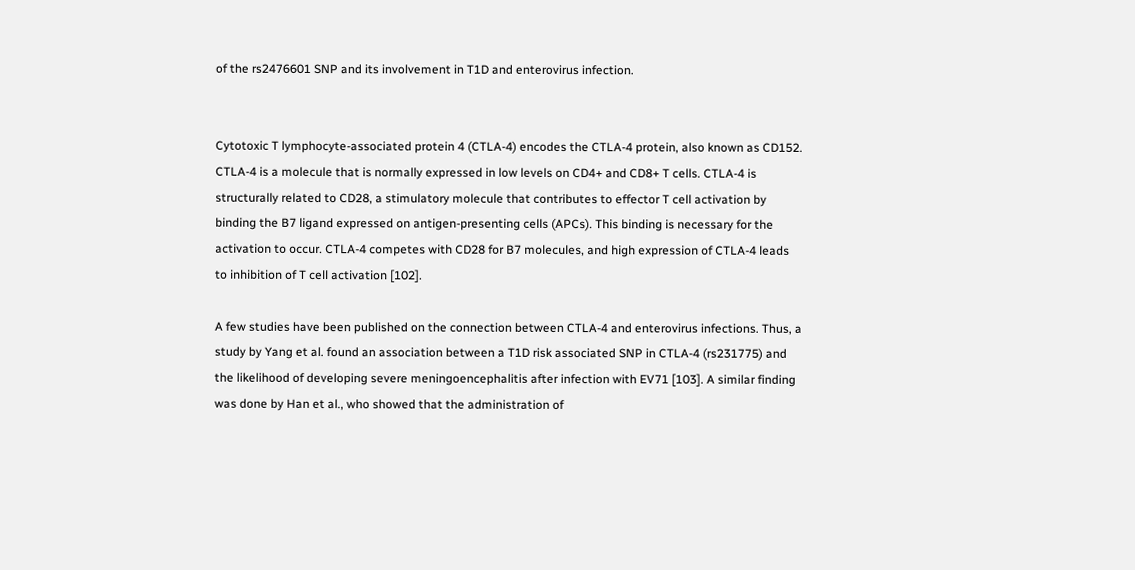of the rs2476601 SNP and its involvement in T1D and enterovirus infection.


Cytotoxic T lymphocyte-associated protein 4 (CTLA-4) encodes the CTLA-4 protein, also known as CD152. CTLA-4 is a molecule that is normally expressed in low levels on CD4+ and CD8+ T cells. CTLA-4 is structurally related to CD28, a stimulatory molecule that contributes to effector T cell activation by binding the B7 ligand expressed on antigen-presenting cells (APCs). This binding is necessary for the activation to occur. CTLA-4 competes with CD28 for B7 molecules, and high expression of CTLA-4 leads to inhibition of T cell activation [102].

A few studies have been published on the connection between CTLA-4 and enterovirus infections. Thus, a study by Yang et al. found an association between a T1D risk associated SNP in CTLA-4 (rs231775) and the likelihood of developing severe meningoencephalitis after infection with EV71 [103]. A similar finding was done by Han et al., who showed that the administration of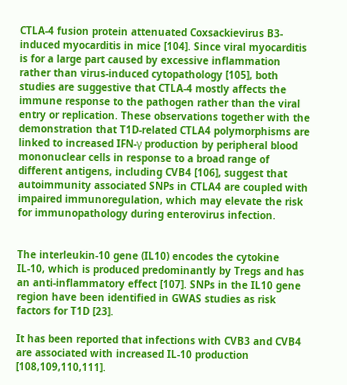CTLA-4 fusion protein attenuated Coxsackievirus B3-induced myocarditis in mice [104]. Since viral myocarditis is for a large part caused by excessive inflammation rather than virus-induced cytopathology [105], both studies are suggestive that CTLA-4 mostly affects the immune response to the pathogen rather than the viral entry or replication. These observations together with the demonstration that T1D-related CTLA4 polymorphisms are linked to increased IFN-γ production by peripheral blood mononuclear cells in response to a broad range of different antigens, including CVB4 [106], suggest that autoimmunity associated SNPs in CTLA4 are coupled with impaired immunoregulation, which may elevate the risk for immunopathology during enterovirus infection.


The interleukin-10 gene (IL10) encodes the cytokine IL-10, which is produced predominantly by Tregs and has an anti-inflammatory effect [107]. SNPs in the IL10 gene region have been identified in GWAS studies as risk factors for T1D [23].

It has been reported that infections with CVB3 and CVB4 are associated with increased IL-10 production [108,109,110,111].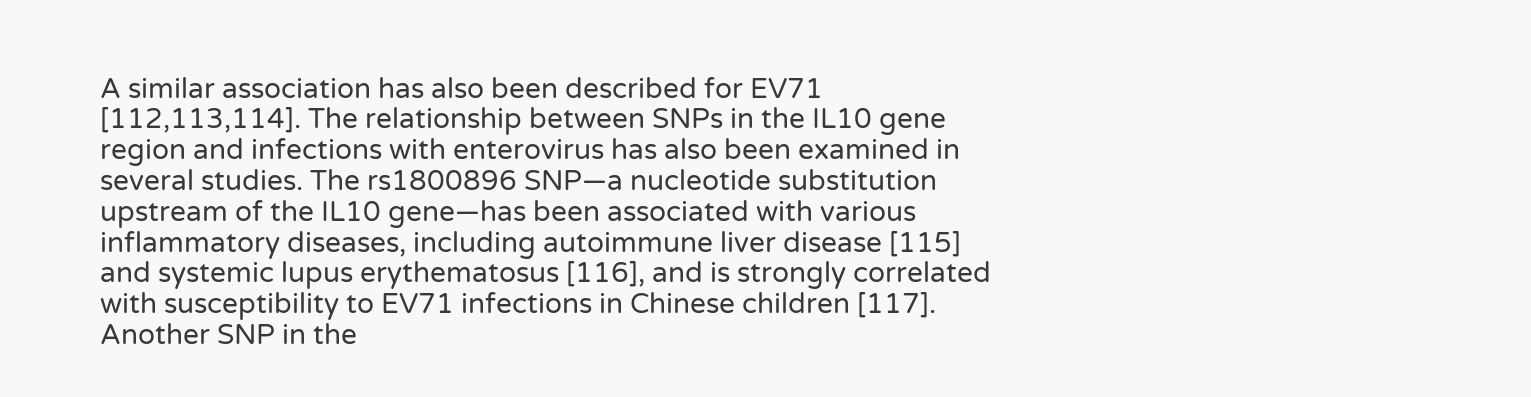A similar association has also been described for EV71 [112,113,114]. The relationship between SNPs in the IL10 gene region and infections with enterovirus has also been examined in several studies. The rs1800896 SNP—a nucleotide substitution upstream of the IL10 gene—has been associated with various inflammatory diseases, including autoimmune liver disease [115] and systemic lupus erythematosus [116], and is strongly correlated with susceptibility to EV71 infections in Chinese children [117]. Another SNP in the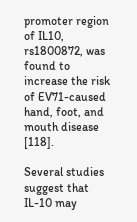promoter region of IL10, rs1800872, was found to increase the risk of EV71-caused hand, foot, and mouth disease [118].

Several studies suggest that IL-10 may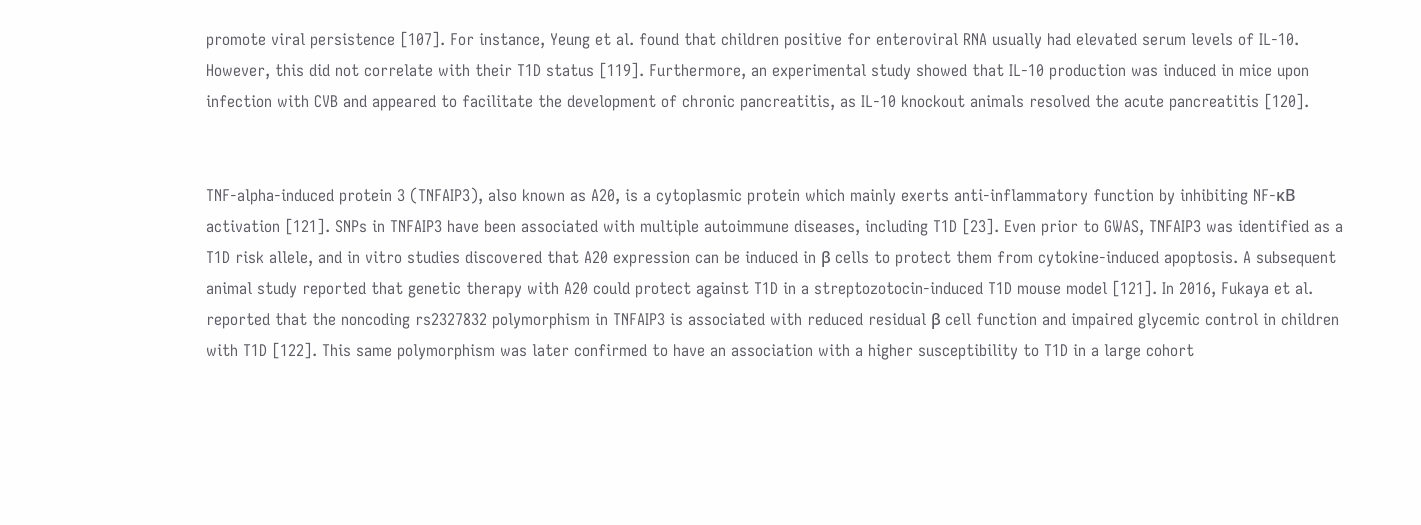promote viral persistence [107]. For instance, Yeung et al. found that children positive for enteroviral RNA usually had elevated serum levels of IL-10. However, this did not correlate with their T1D status [119]. Furthermore, an experimental study showed that IL-10 production was induced in mice upon infection with CVB and appeared to facilitate the development of chronic pancreatitis, as IL-10 knockout animals resolved the acute pancreatitis [120].


TNF-alpha-induced protein 3 (TNFAIP3), also known as A20, is a cytoplasmic protein which mainly exerts anti-inflammatory function by inhibiting NF-κB activation [121]. SNPs in TNFAIP3 have been associated with multiple autoimmune diseases, including T1D [23]. Even prior to GWAS, TNFAIP3 was identified as a T1D risk allele, and in vitro studies discovered that A20 expression can be induced in β cells to protect them from cytokine-induced apoptosis. A subsequent animal study reported that genetic therapy with A20 could protect against T1D in a streptozotocin-induced T1D mouse model [121]. In 2016, Fukaya et al. reported that the noncoding rs2327832 polymorphism in TNFAIP3 is associated with reduced residual β cell function and impaired glycemic control in children with T1D [122]. This same polymorphism was later confirmed to have an association with a higher susceptibility to T1D in a large cohort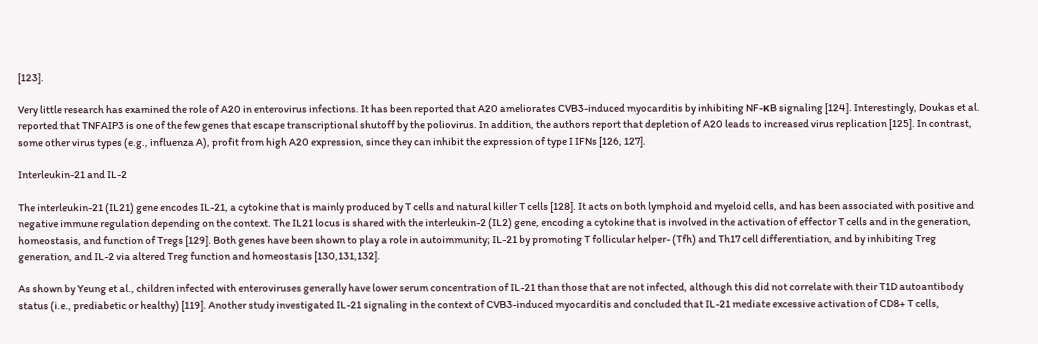[123].

Very little research has examined the role of A20 in enterovirus infections. It has been reported that A20 ameliorates CVB3-induced myocarditis by inhibiting NF-κB signaling [124]. Interestingly, Doukas et al. reported that TNFAIP3 is one of the few genes that escape transcriptional shutoff by the poliovirus. In addition, the authors report that depletion of A20 leads to increased virus replication [125]. In contrast, some other virus types (e.g., influenza A), profit from high A20 expression, since they can inhibit the expression of type I IFNs [126, 127].

Interleukin-21 and IL-2

The interleukin-21 (IL21) gene encodes IL-21, a cytokine that is mainly produced by T cells and natural killer T cells [128]. It acts on both lymphoid and myeloid cells, and has been associated with positive and negative immune regulation depending on the context. The IL21 locus is shared with the interleukin-2 (IL2) gene, encoding a cytokine that is involved in the activation of effector T cells and in the generation, homeostasis, and function of Tregs [129]. Both genes have been shown to play a role in autoimmunity; IL-21 by promoting T follicular helper- (Tfh) and Th17 cell differentiation, and by inhibiting Treg generation, and IL-2 via altered Treg function and homeostasis [130,131,132].

As shown by Yeung et al., children infected with enteroviruses generally have lower serum concentration of IL-21 than those that are not infected, although this did not correlate with their T1D autoantibody status (i.e., prediabetic or healthy) [119]. Another study investigated IL-21 signaling in the context of CVB3-induced myocarditis and concluded that IL-21 mediate excessive activation of CD8+ T cells,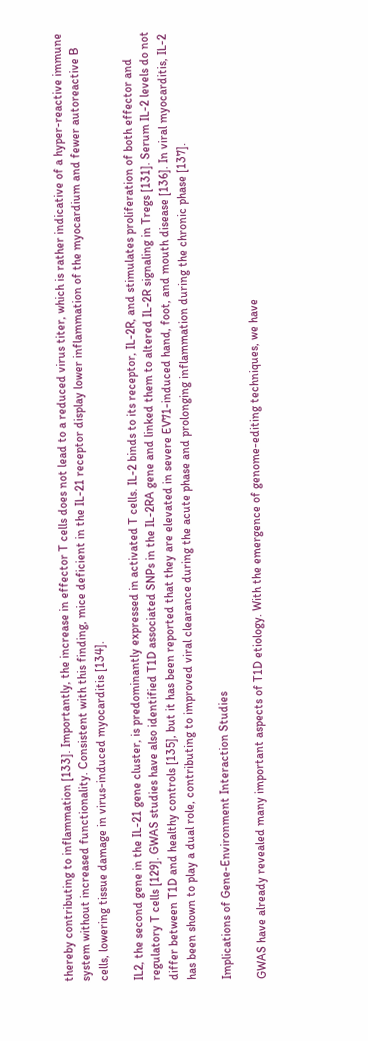thereby contributing to inflammation [133]. Importantly, the increase in effector T cells does not lead to a reduced virus titer, which is rather indicative of a hyper-reactive immune system without increased functionality. Consistent with this finding, mice deficient in the IL-21 receptor display lower inflammation of the myocardium and fewer autoreactive B cells, lowering tissue damage in virus-induced myocarditis [134].

IL2, the second gene in the IL-21 gene cluster, is predominantly expressed in activated T cells. IL-2 binds to its receptor, IL-2R, and stimulates proliferation of both effector and regulatory T cells [129]. GWAS studies have also identified T1D associated SNPs in the IL-2RA gene and linked them to altered IL-2R signaling in Tregs [131]. Serum IL-2 levels do not differ between T1D and healthy controls [135], but it has been reported that they are elevated in severe EV71-induced hand, foot, and mouth disease [136]. In viral myocarditis, IL-2 has been shown to play a dual role, contributing to improved viral clearance during the acute phase and prolonging inflammation during the chronic phase [137].

Implications of Gene-Environment Interaction Studies

GWAS have already revealed many important aspects of T1D etiology. With the emergence of genome-editing techniques, we have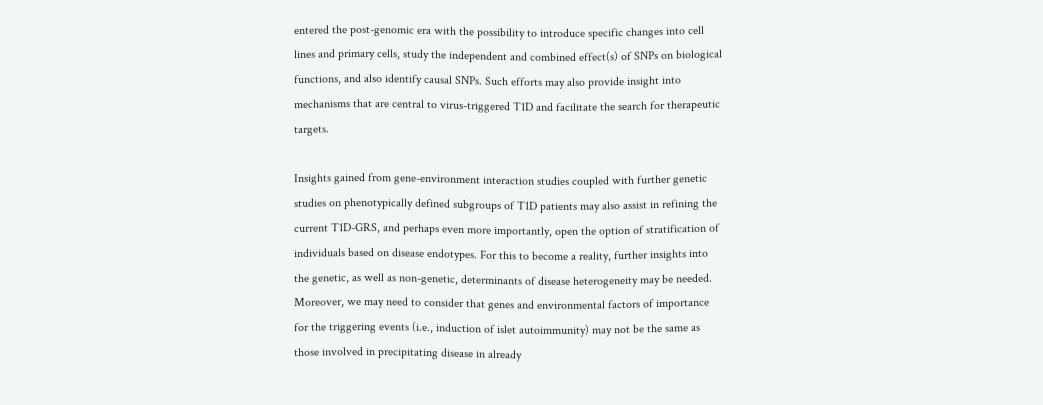entered the post-genomic era with the possibility to introduce specific changes into cell lines and primary cells, study the independent and combined effect(s) of SNPs on biological functions, and also identify causal SNPs. Such efforts may also provide insight into mechanisms that are central to virus-triggered T1D and facilitate the search for therapeutic targets.

Insights gained from gene-environment interaction studies coupled with further genetic studies on phenotypically defined subgroups of T1D patients may also assist in refining the current T1D-GRS, and perhaps even more importantly, open the option of stratification of individuals based on disease endotypes. For this to become a reality, further insights into the genetic, as well as non-genetic, determinants of disease heterogeneity may be needed. Moreover, we may need to consider that genes and environmental factors of importance for the triggering events (i.e., induction of islet autoimmunity) may not be the same as those involved in precipitating disease in already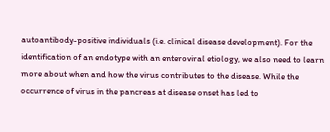autoantibody-positive individuals (i.e. clinical disease development). For the identification of an endotype with an enteroviral etiology, we also need to learn more about when and how the virus contributes to the disease. While the occurrence of virus in the pancreas at disease onset has led to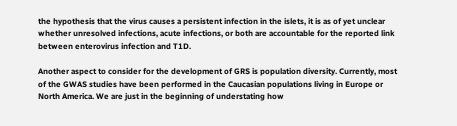the hypothesis that the virus causes a persistent infection in the islets, it is as of yet unclear whether unresolved infections, acute infections, or both are accountable for the reported link between enterovirus infection and T1D.

Another aspect to consider for the development of GRS is population diversity. Currently, most of the GWAS studies have been performed in the Caucasian populations living in Europe or North America. We are just in the beginning of understating how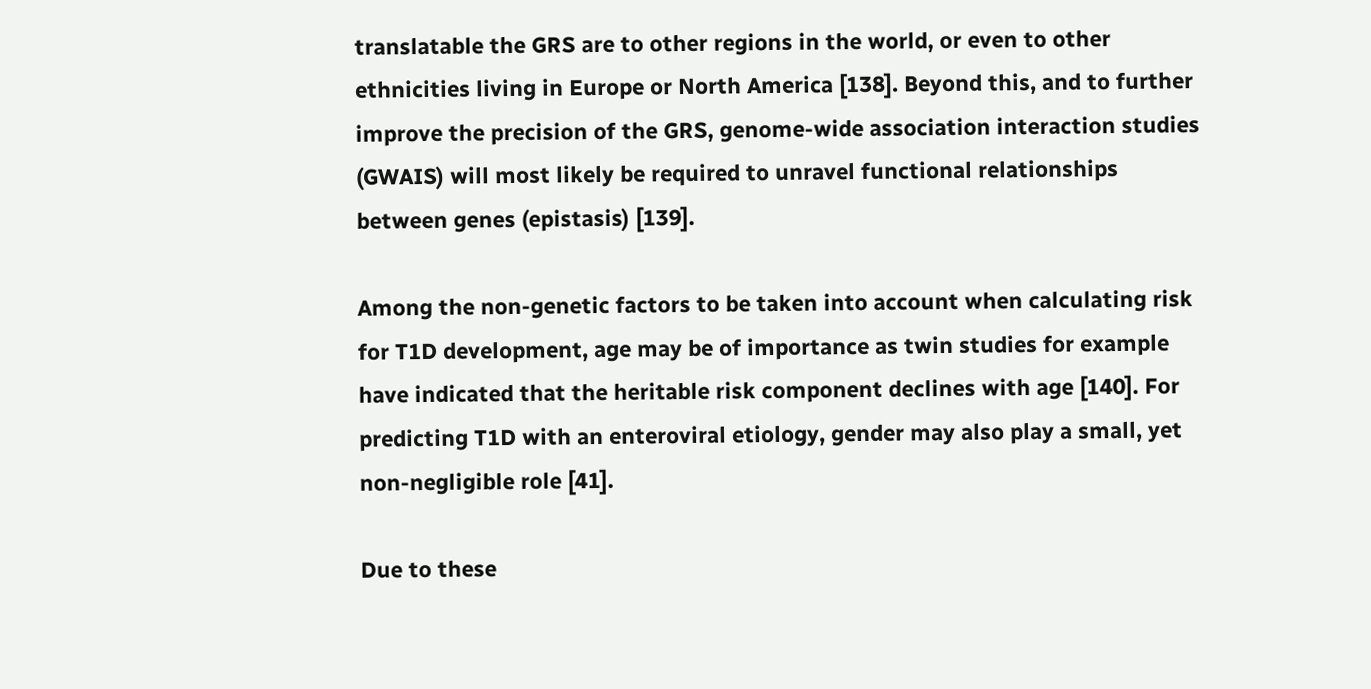translatable the GRS are to other regions in the world, or even to other ethnicities living in Europe or North America [138]. Beyond this, and to further improve the precision of the GRS, genome-wide association interaction studies (GWAIS) will most likely be required to unravel functional relationships between genes (epistasis) [139].

Among the non-genetic factors to be taken into account when calculating risk for T1D development, age may be of importance as twin studies for example have indicated that the heritable risk component declines with age [140]. For predicting T1D with an enteroviral etiology, gender may also play a small, yet non-negligible role [41].

Due to these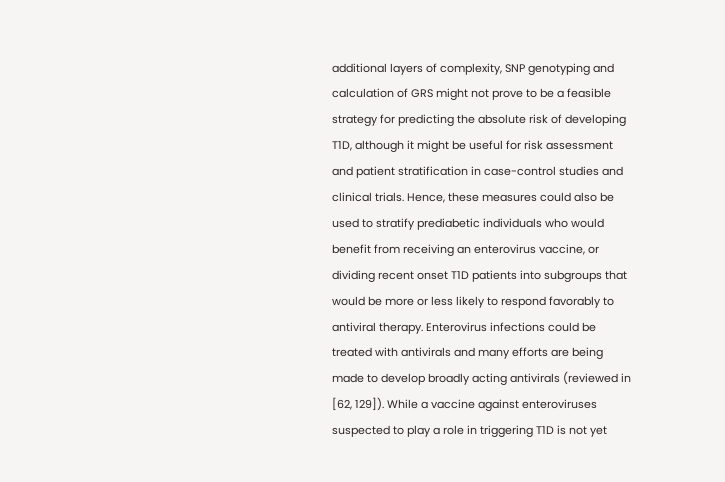additional layers of complexity, SNP genotyping and calculation of GRS might not prove to be a feasible strategy for predicting the absolute risk of developing T1D, although it might be useful for risk assessment and patient stratification in case-control studies and clinical trials. Hence, these measures could also be used to stratify prediabetic individuals who would benefit from receiving an enterovirus vaccine, or dividing recent onset T1D patients into subgroups that would be more or less likely to respond favorably to antiviral therapy. Enterovirus infections could be treated with antivirals and many efforts are being made to develop broadly acting antivirals (reviewed in [62, 129]). While a vaccine against enteroviruses suspected to play a role in triggering T1D is not yet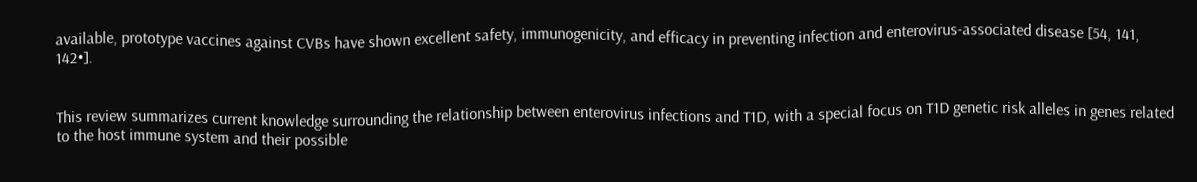available, prototype vaccines against CVBs have shown excellent safety, immunogenicity, and efficacy in preventing infection and enterovirus-associated disease [54, 141, 142•].


This review summarizes current knowledge surrounding the relationship between enterovirus infections and T1D, with a special focus on T1D genetic risk alleles in genes related to the host immune system and their possible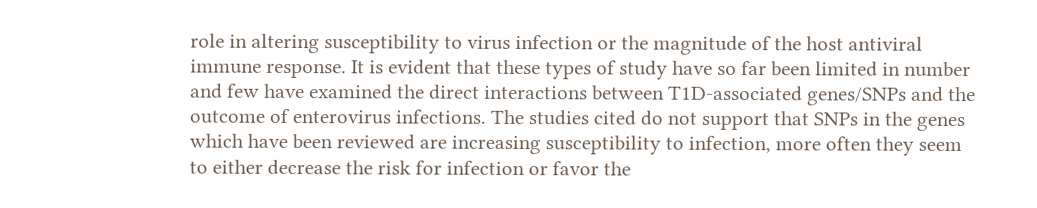role in altering susceptibility to virus infection or the magnitude of the host antiviral immune response. It is evident that these types of study have so far been limited in number and few have examined the direct interactions between T1D-associated genes/SNPs and the outcome of enterovirus infections. The studies cited do not support that SNPs in the genes which have been reviewed are increasing susceptibility to infection, more often they seem to either decrease the risk for infection or favor the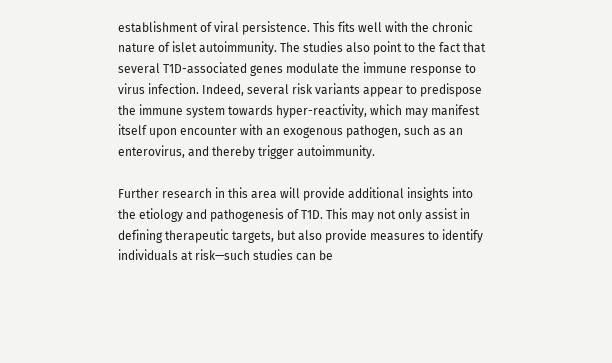establishment of viral persistence. This fits well with the chronic nature of islet autoimmunity. The studies also point to the fact that several T1D-associated genes modulate the immune response to virus infection. Indeed, several risk variants appear to predispose the immune system towards hyper-reactivity, which may manifest itself upon encounter with an exogenous pathogen, such as an enterovirus, and thereby trigger autoimmunity.

Further research in this area will provide additional insights into the etiology and pathogenesis of T1D. This may not only assist in defining therapeutic targets, but also provide measures to identify individuals at risk—such studies can be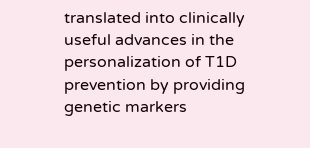translated into clinically useful advances in the personalization of T1D prevention by providing genetic markers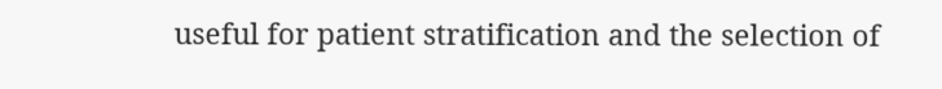useful for patient stratification and the selection of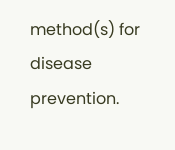method(s) for disease prevention.